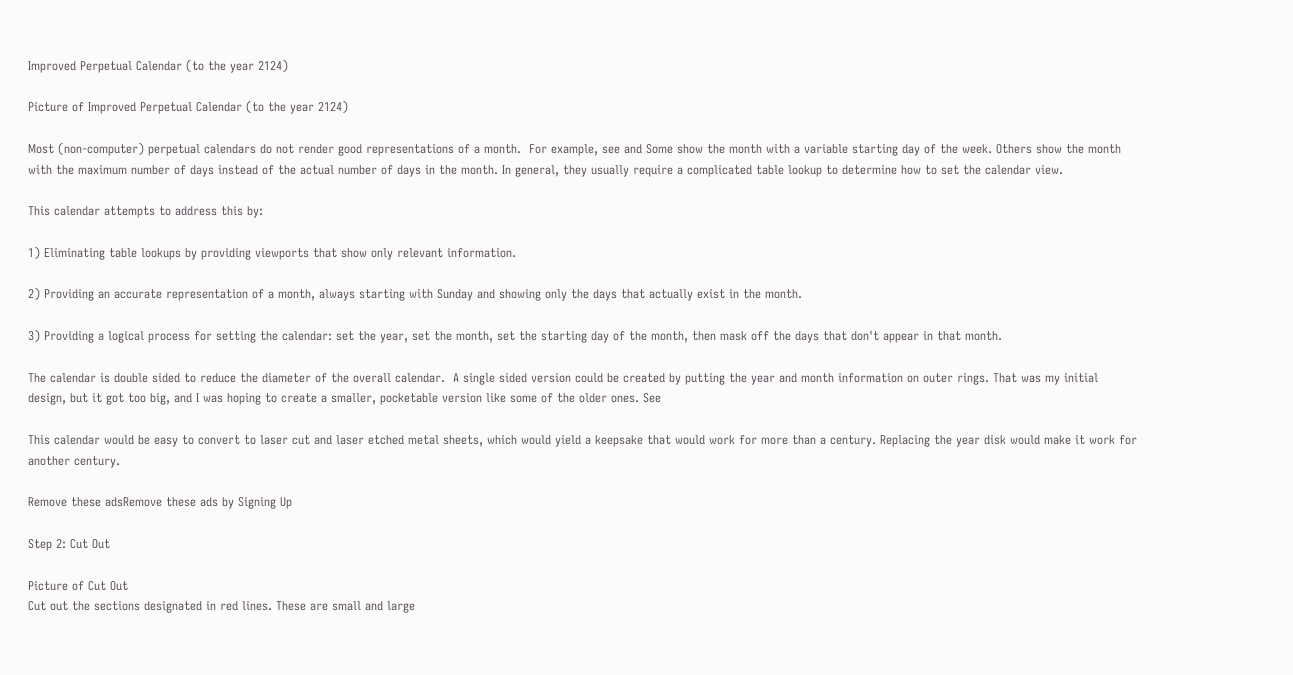Improved Perpetual Calendar (to the year 2124)

Picture of Improved Perpetual Calendar (to the year 2124)

Most (non-computer) perpetual calendars do not render good representations of a month.  For example, see and Some show the month with a variable starting day of the week. Others show the month with the maximum number of days instead of the actual number of days in the month. In general, they usually require a complicated table lookup to determine how to set the calendar view.

This calendar attempts to address this by:

1) Eliminating table lookups by providing viewports that show only relevant information.

2) Providing an accurate representation of a month, always starting with Sunday and showing only the days that actually exist in the month.

3) Providing a logical process for setting the calendar: set the year, set the month, set the starting day of the month, then mask off the days that don't appear in that month.

The calendar is double sided to reduce the diameter of the overall calendar.  A single sided version could be created by putting the year and month information on outer rings. That was my initial design, but it got too big, and I was hoping to create a smaller, pocketable version like some of the older ones. See

This calendar would be easy to convert to laser cut and laser etched metal sheets, which would yield a keepsake that would work for more than a century. Replacing the year disk would make it work for another century.

Remove these adsRemove these ads by Signing Up

Step 2: Cut Out

Picture of Cut Out
Cut out the sections designated in red lines. These are small and large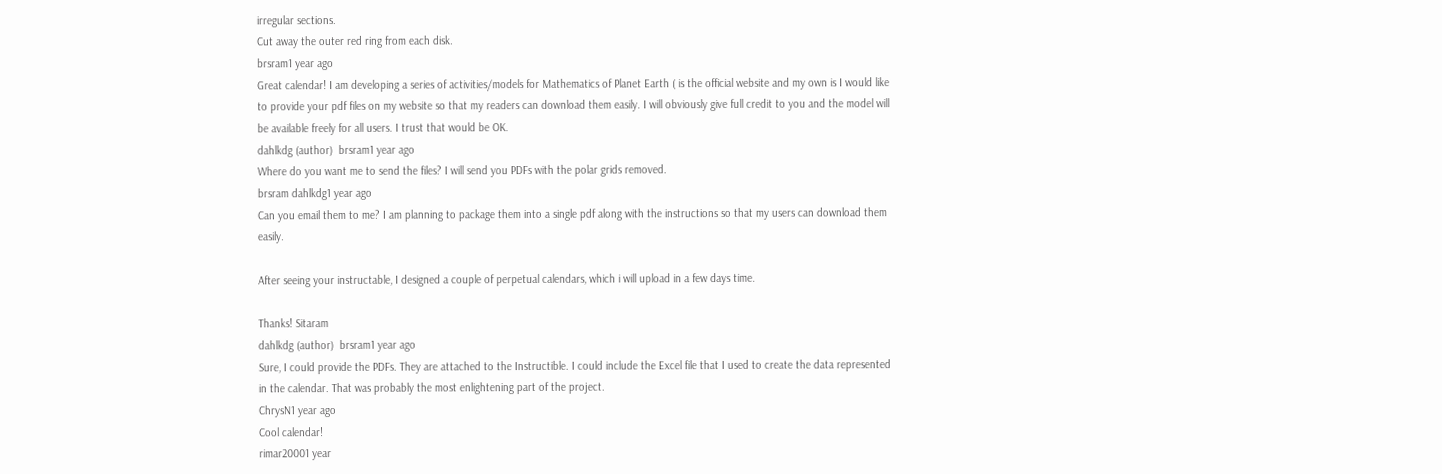irregular sections.
Cut away the outer red ring from each disk.
brsram1 year ago
Great calendar! I am developing a series of activities/models for Mathematics of Planet Earth ( is the official website and my own is I would like to provide your pdf files on my website so that my readers can download them easily. I will obviously give full credit to you and the model will be available freely for all users. I trust that would be OK.
dahlkdg (author)  brsram1 year ago
Where do you want me to send the files? I will send you PDFs with the polar grids removed.
brsram dahlkdg1 year ago
Can you email them to me? I am planning to package them into a single pdf along with the instructions so that my users can download them easily.

After seeing your instructable, I designed a couple of perpetual calendars, which i will upload in a few days time.

Thanks! Sitaram
dahlkdg (author)  brsram1 year ago
Sure, I could provide the PDFs. They are attached to the Instructible. I could include the Excel file that I used to create the data represented in the calendar. That was probably the most enlightening part of the project.
ChrysN1 year ago
Cool calendar!
rimar20001 year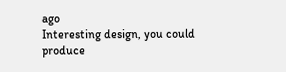ago
Interesting design, you could produce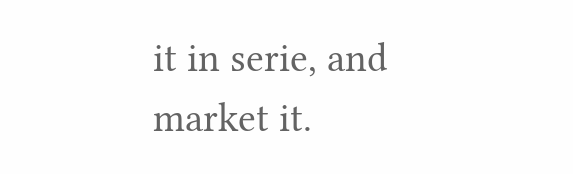it in serie, and market it.